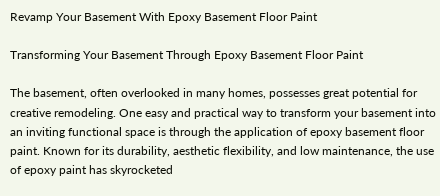Revamp Your Basement With Epoxy Basement Floor Paint

Transforming Your Basement Through Epoxy Basement Floor Paint

The basement, often overlooked in many homes, possesses great potential for creative remodeling. One easy and practical way to transform your basement into an inviting functional space is through the application of epoxy basement floor paint. Known for its durability, aesthetic flexibility, and low maintenance, the use of epoxy paint has skyrocketed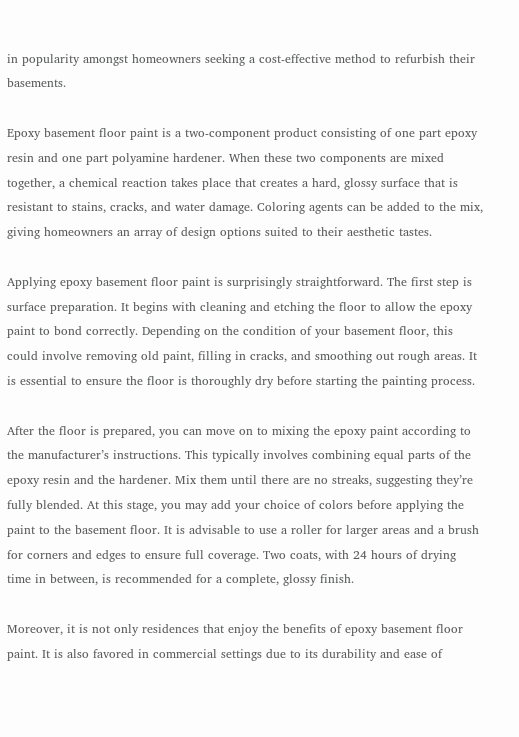in popularity amongst homeowners seeking a cost-effective method to refurbish their basements.

Epoxy basement floor paint is a two-component product consisting of one part epoxy resin and one part polyamine hardener. When these two components are mixed together, a chemical reaction takes place that creates a hard, glossy surface that is resistant to stains, cracks, and water damage. Coloring agents can be added to the mix, giving homeowners an array of design options suited to their aesthetic tastes.

Applying epoxy basement floor paint is surprisingly straightforward. The first step is surface preparation. It begins with cleaning and etching the floor to allow the epoxy paint to bond correctly. Depending on the condition of your basement floor, this could involve removing old paint, filling in cracks, and smoothing out rough areas. It is essential to ensure the floor is thoroughly dry before starting the painting process.

After the floor is prepared, you can move on to mixing the epoxy paint according to the manufacturer’s instructions. This typically involves combining equal parts of the epoxy resin and the hardener. Mix them until there are no streaks, suggesting they’re fully blended. At this stage, you may add your choice of colors before applying the paint to the basement floor. It is advisable to use a roller for larger areas and a brush for corners and edges to ensure full coverage. Two coats, with 24 hours of drying time in between, is recommended for a complete, glossy finish.

Moreover, it is not only residences that enjoy the benefits of epoxy basement floor paint. It is also favored in commercial settings due to its durability and ease of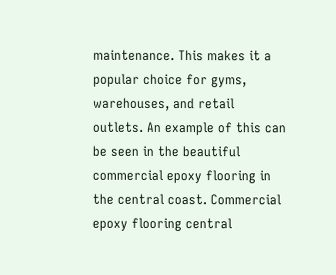maintenance. This makes it a popular choice for gyms, warehouses, and retail outlets. An example of this can be seen in the beautiful commercial epoxy flooring in the central coast. Commercial epoxy flooring central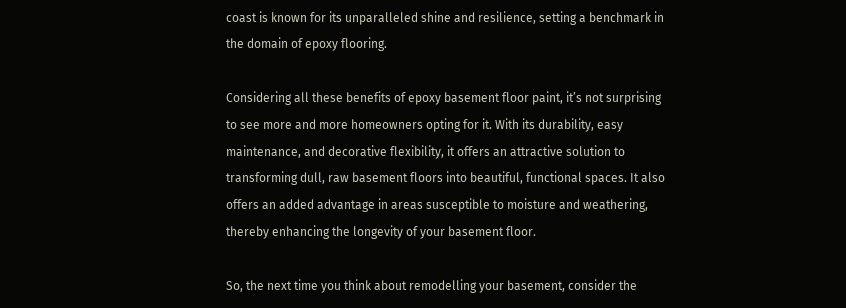coast is known for its unparalleled shine and resilience, setting a benchmark in the domain of epoxy flooring.

Considering all these benefits of epoxy basement floor paint, it’s not surprising to see more and more homeowners opting for it. With its durability, easy maintenance, and decorative flexibility, it offers an attractive solution to transforming dull, raw basement floors into beautiful, functional spaces. It also offers an added advantage in areas susceptible to moisture and weathering, thereby enhancing the longevity of your basement floor.

So, the next time you think about remodelling your basement, consider the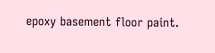epoxy basement floor paint.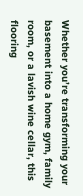Whether you’re transforming your basement into a home gym, family room, or a lavish wine cellar, this flooring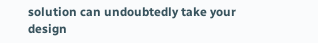solution can undoubtedly take your design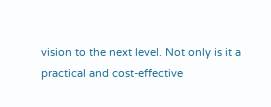vision to the next level. Not only is it a practical and cost-effective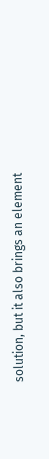solution, but it also brings an element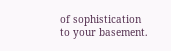of sophistication to your basement.